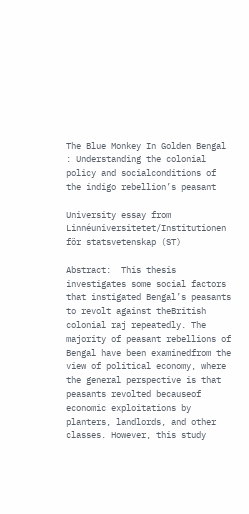The Blue Monkey In Golden Bengal : Understanding the colonial policy and socialconditions of the indigo rebellion’s peasant

University essay from Linnéuniversitetet/Institutionen för statsvetenskap (ST)

Abstract:  This thesis investigates some social factors that instigated Bengal’s peasants to revolt against theBritish colonial raj repeatedly. The majority of peasant rebellions of Bengal have been examinedfrom the view of political economy, where the general perspective is that peasants revolted becauseof economic exploitations by planters, landlords, and other classes. However, this study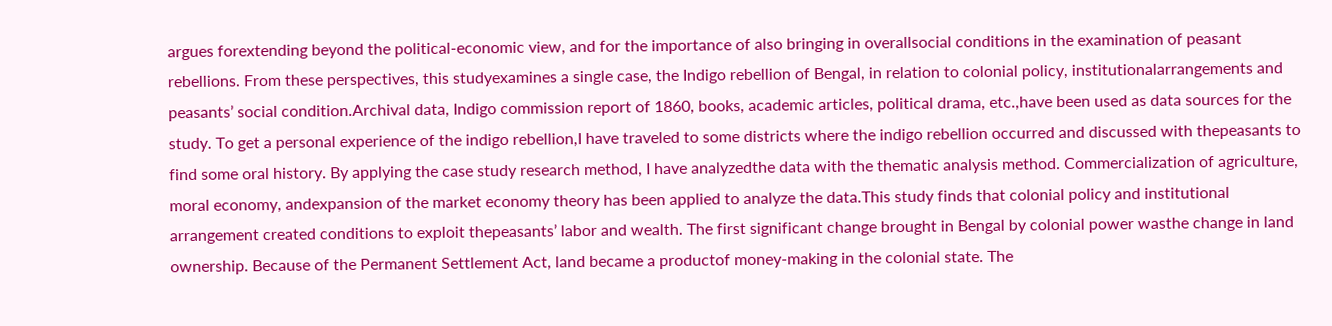argues forextending beyond the political-economic view, and for the importance of also bringing in overallsocial conditions in the examination of peasant rebellions. From these perspectives, this studyexamines a single case, the Indigo rebellion of Bengal, in relation to colonial policy, institutionalarrangements and peasants’ social condition.Archival data, Indigo commission report of 1860, books, academic articles, political drama, etc.,have been used as data sources for the study. To get a personal experience of the indigo rebellion,I have traveled to some districts where the indigo rebellion occurred and discussed with thepeasants to find some oral history. By applying the case study research method, I have analyzedthe data with the thematic analysis method. Commercialization of agriculture, moral economy, andexpansion of the market economy theory has been applied to analyze the data.This study finds that colonial policy and institutional arrangement created conditions to exploit thepeasants’ labor and wealth. The first significant change brought in Bengal by colonial power wasthe change in land ownership. Because of the Permanent Settlement Act, land became a productof money-making in the colonial state. The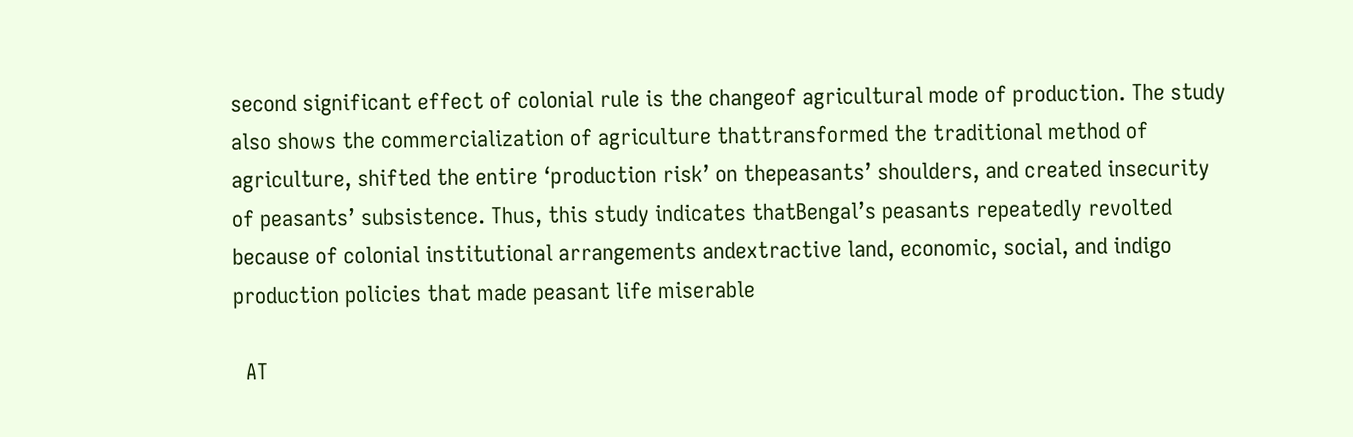second significant effect of colonial rule is the changeof agricultural mode of production. The study also shows the commercialization of agriculture thattransformed the traditional method of agriculture, shifted the entire ‘production risk’ on thepeasants’ shoulders, and created insecurity of peasants’ subsistence. Thus, this study indicates thatBengal’s peasants repeatedly revolted because of colonial institutional arrangements andextractive land, economic, social, and indigo production policies that made peasant life miserable

  AT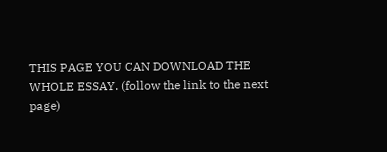THIS PAGE YOU CAN DOWNLOAD THE WHOLE ESSAY. (follow the link to the next page)